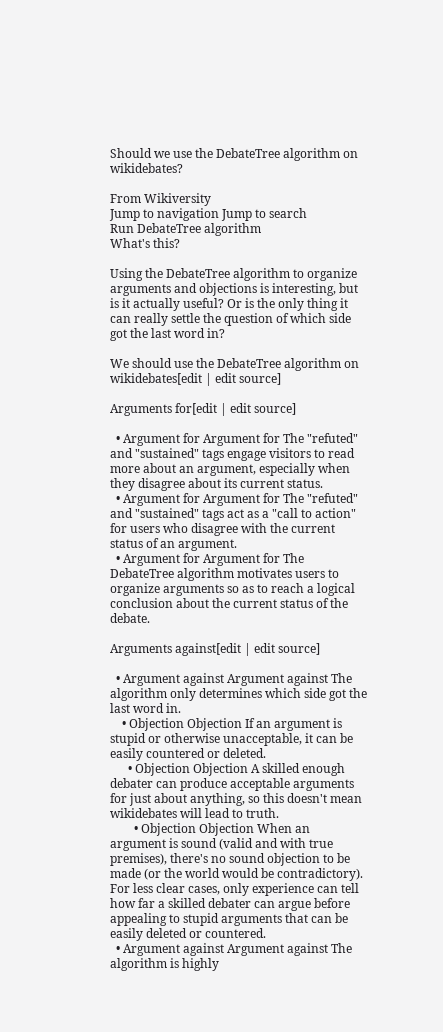Should we use the DebateTree algorithm on wikidebates?

From Wikiversity
Jump to navigation Jump to search
Run DebateTree algorithm
What's this?

Using the DebateTree algorithm to organize arguments and objections is interesting, but is it actually useful? Or is the only thing it can really settle the question of which side got the last word in?

We should use the DebateTree algorithm on wikidebates[edit | edit source]

Arguments for[edit | edit source]

  • Argument for Argument for The "refuted" and "sustained" tags engage visitors to read more about an argument, especially when they disagree about its current status.
  • Argument for Argument for The "refuted" and "sustained" tags act as a "call to action" for users who disagree with the current status of an argument.
  • Argument for Argument for The DebateTree algorithm motivates users to organize arguments so as to reach a logical conclusion about the current status of the debate.

Arguments against[edit | edit source]

  • Argument against Argument against The algorithm only determines which side got the last word in.
    • Objection Objection If an argument is stupid or otherwise unacceptable, it can be easily countered or deleted.
      • Objection Objection A skilled enough debater can produce acceptable arguments for just about anything, so this doesn't mean wikidebates will lead to truth.
        • Objection Objection When an argument is sound (valid and with true premises), there's no sound objection to be made (or the world would be contradictory). For less clear cases, only experience can tell how far a skilled debater can argue before appealing to stupid arguments that can be easily deleted or countered.
  • Argument against Argument against The algorithm is highly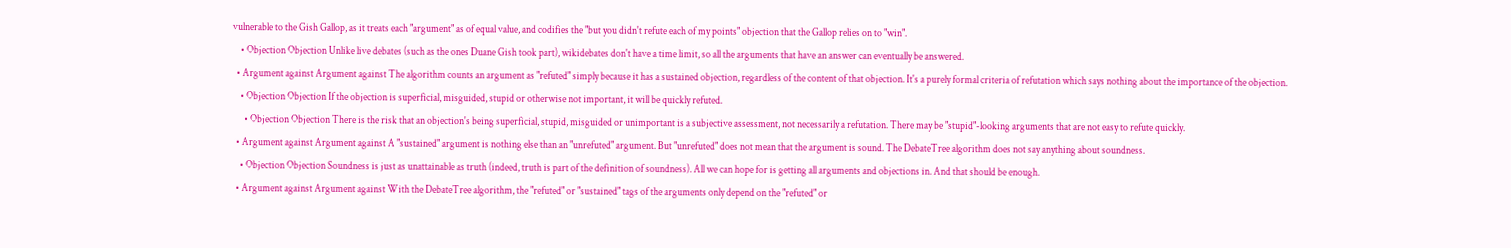vulnerable to the Gish Gallop, as it treats each "argument" as of equal value, and codifies the "but you didn't refute each of my points" objection that the Gallop relies on to "win".
    • Objection Objection Unlike live debates (such as the ones Duane Gish took part), wikidebates don't have a time limit, so all the arguments that have an answer can eventually be answered.
  • Argument against Argument against The algorithm counts an argument as "refuted" simply because it has a sustained objection, regardless of the content of that objection. It's a purely formal criteria of refutation which says nothing about the importance of the objection.
    • Objection Objection If the objection is superficial, misguided, stupid or otherwise not important, it will be quickly refuted.
      • Objection Objection There is the risk that an objection's being superficial, stupid, misguided or unimportant is a subjective assessment, not necessarily a refutation. There may be "stupid"-looking arguments that are not easy to refute quickly.
  • Argument against Argument against A "sustained" argument is nothing else than an "unrefuted" argument. But "unrefuted" does not mean that the argument is sound. The DebateTree algorithm does not say anything about soundness.
    • Objection Objection Soundness is just as unattainable as truth (indeed, truth is part of the definition of soundness). All we can hope for is getting all arguments and objections in. And that should be enough.
  • Argument against Argument against With the DebateTree algorithm, the "refuted" or "sustained" tags of the arguments only depend on the "refuted" or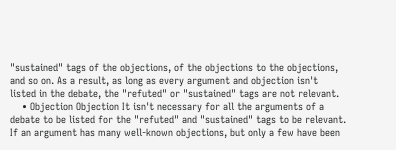"sustained" tags of the objections, of the objections to the objections, and so on. As a result, as long as every argument and objection isn't listed in the debate, the "refuted" or "sustained" tags are not relevant.
    • Objection Objection It isn't necessary for all the arguments of a debate to be listed for the "refuted" and "sustained" tags to be relevant. If an argument has many well-known objections, but only a few have been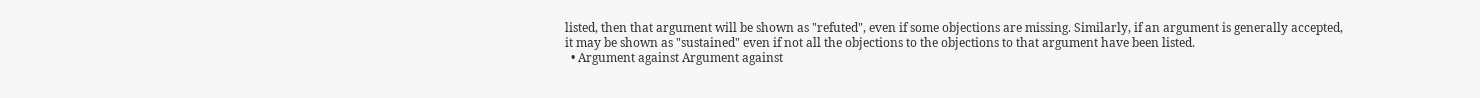listed, then that argument will be shown as "refuted", even if some objections are missing. Similarly, if an argument is generally accepted, it may be shown as "sustained" even if not all the objections to the objections to that argument have been listed.
  • Argument against Argument against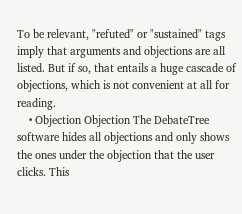To be relevant, "refuted" or "sustained" tags imply that arguments and objections are all listed. But if so, that entails a huge cascade of objections, which is not convenient at all for reading.
    • Objection Objection The DebateTree software hides all objections and only shows the ones under the objection that the user clicks. This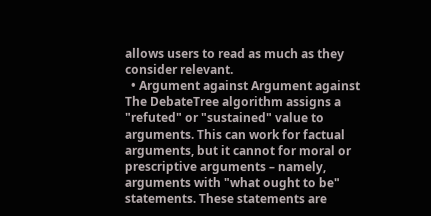allows users to read as much as they consider relevant.
  • Argument against Argument against The DebateTree algorithm assigns a "refuted" or "sustained" value to arguments. This can work for factual arguments, but it cannot for moral or prescriptive arguments – namely, arguments with "what ought to be" statements. These statements are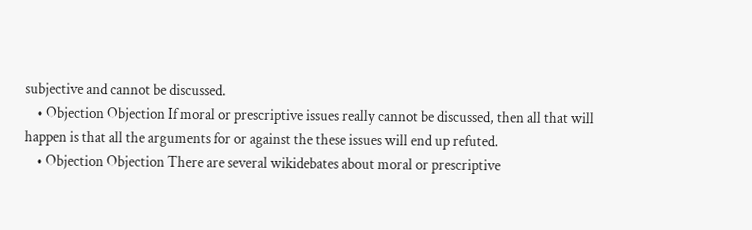subjective and cannot be discussed.
    • Objection Objection If moral or prescriptive issues really cannot be discussed, then all that will happen is that all the arguments for or against the these issues will end up refuted.
    • Objection Objection There are several wikidebates about moral or prescriptive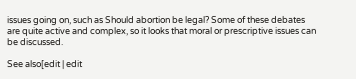issues going on, such as Should abortion be legal? Some of these debates are quite active and complex, so it looks that moral or prescriptive issues can be discussed.

See also[edit | edit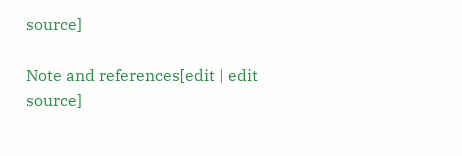source]

Note and references[edit | edit source]